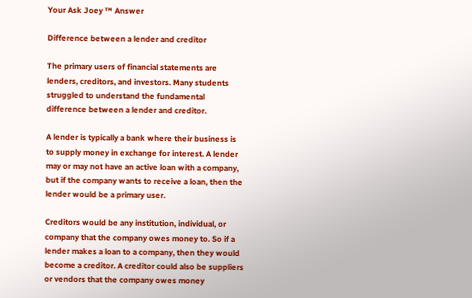Your Ask Joey ™ Answer

Difference between a lender and creditor

The primary users of financial statements are lenders, creditors, and investors. Many students struggled to understand the fundamental difference between a lender and creditor.

A lender is typically a bank where their business is to supply money in exchange for interest. A lender may or may not have an active loan with a company, but if the company wants to receive a loan, then the lender would be a primary user.

Creditors would be any institution, individual, or company that the company owes money to. So if a lender makes a loan to a company, then they would become a creditor. A creditor could also be suppliers or vendors that the company owes money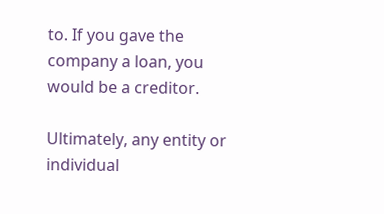to. If you gave the company a loan, you would be a creditor.

Ultimately, any entity or individual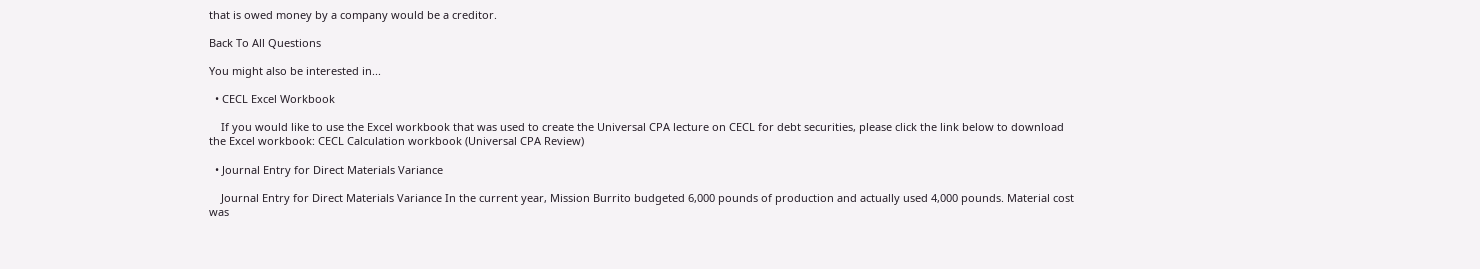that is owed money by a company would be a creditor.

Back To All Questions

You might also be interested in...

  • CECL Excel Workbook

    If you would like to use the Excel workbook that was used to create the Universal CPA lecture on CECL for debt securities, please click the link below to download the Excel workbook: CECL Calculation workbook (Universal CPA Review)

  • Journal Entry for Direct Materials Variance

    Journal Entry for Direct Materials Variance In the current year, Mission Burrito budgeted 6,000 pounds of production and actually used 4,000 pounds. Material cost was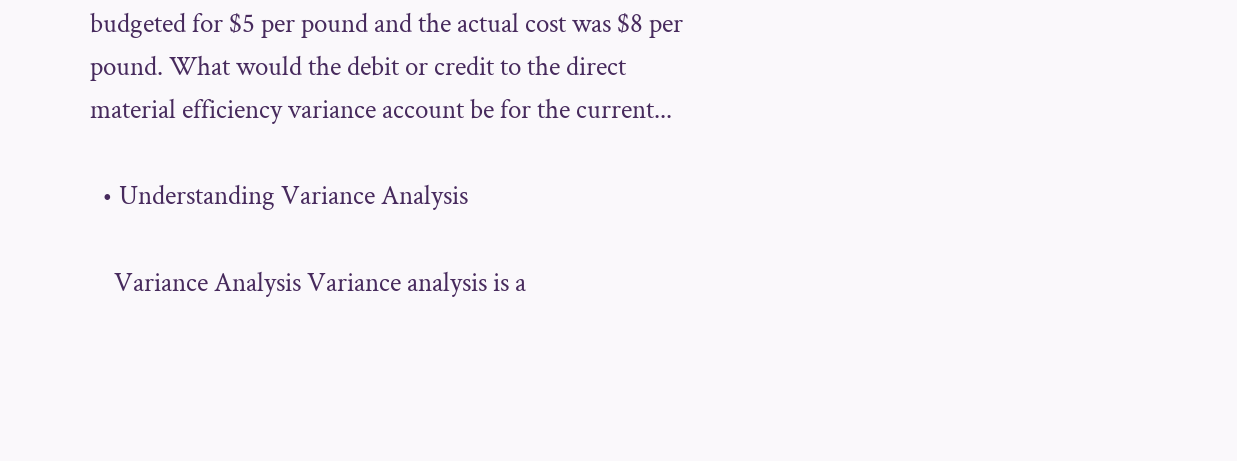budgeted for $5 per pound and the actual cost was $8 per pound. What would the debit or credit to the direct material efficiency variance account be for the current...

  • Understanding Variance Analysis

    Variance Analysis Variance analysis is a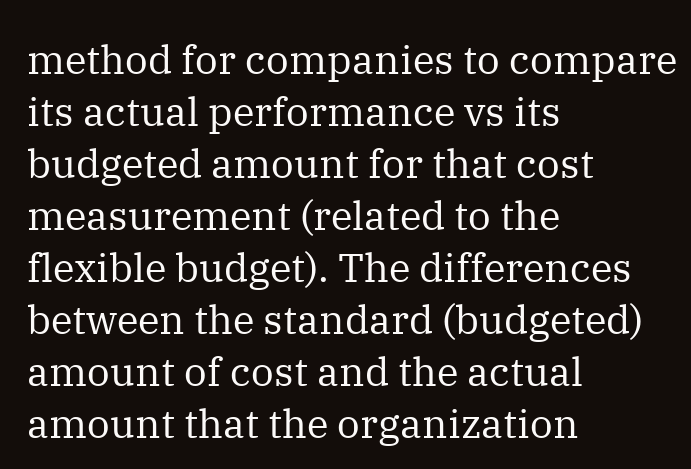method for companies to compare its actual performance vs its budgeted amount for that cost measurement (related to the flexible budget). The differences between the standard (budgeted) amount of cost and the actual amount that the organization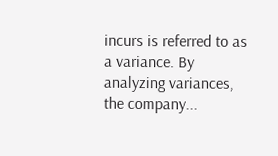incurs is referred to as a variance. By analyzing variances, the company...